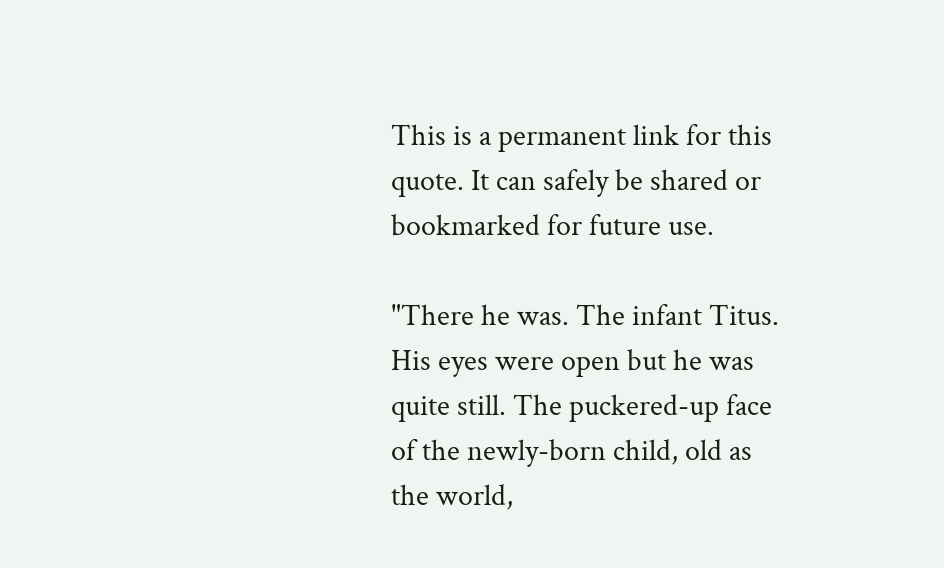This is a permanent link for this quote. It can safely be shared or bookmarked for future use.

"There he was. The infant Titus. His eyes were open but he was quite still. The puckered-up face of the newly-born child, old as the world,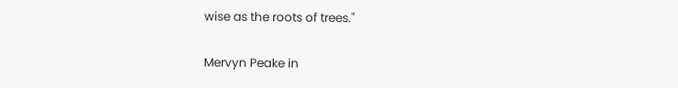wise as the roots of trees."

Mervyn Peake in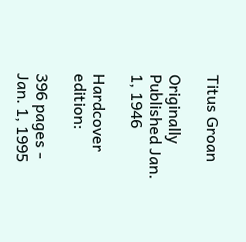Titus Groan

Originally Published Jan. 1, 1946

Hardcover edition:

396 pages - Jan. 1, 1995